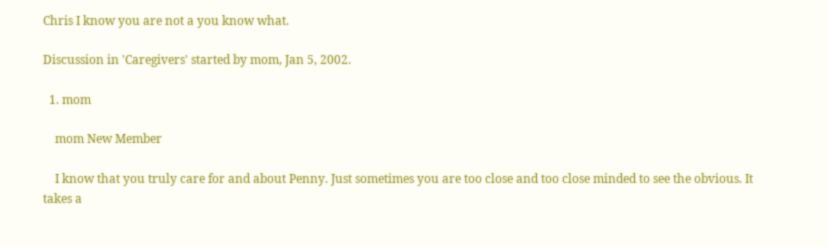Chris I know you are not a you know what.

Discussion in 'Caregivers' started by mom, Jan 5, 2002.

  1. mom

    mom New Member

    I know that you truly care for and about Penny. Just sometimes you are too close and too close minded to see the obvious. It takes a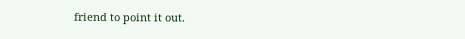friend to point it out.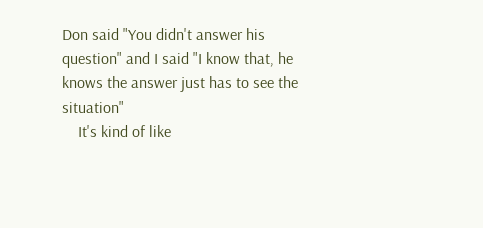Don said "You didn't answer his question" and I said "I know that, he knows the answer just has to see the situation"
    It's kind of like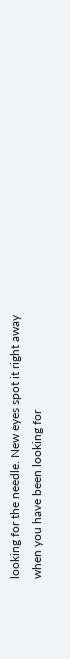looking for the needle. New eyes spot it right away when you have been looking for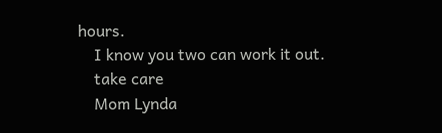hours.
    I know you two can work it out.
    take care
    Mom Lynda